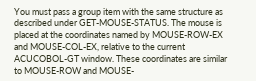You must pass a group item with the same structure as described under GET-MOUSE-STATUS. The mouse is placed at the coordinates named by MOUSE-ROW-EX and MOUSE-COL-EX, relative to the current ACUCOBOL-GT window. These coordinates are similar to MOUSE-ROW and MOUSE-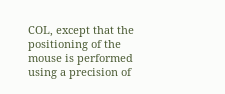COL, except that the positioning of the mouse is performed using a precision of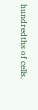hundredths of cells.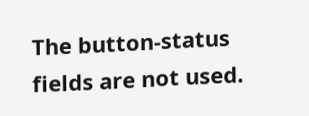The button-status fields are not used.